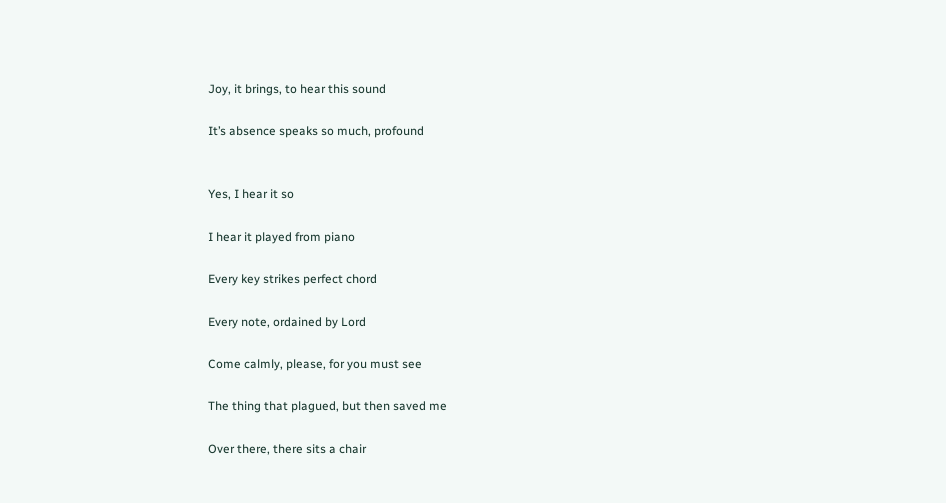Joy, it brings, to hear this sound

It’s absence speaks so much, profound


Yes, I hear it so

I hear it played from piano

Every key strikes perfect chord

Every note, ordained by Lord

Come calmly, please, for you must see

The thing that plagued, but then saved me

Over there, there sits a chair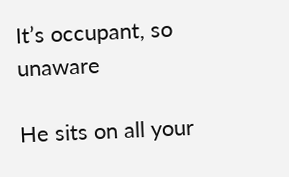It’s occupant, so unaware

He sits on all your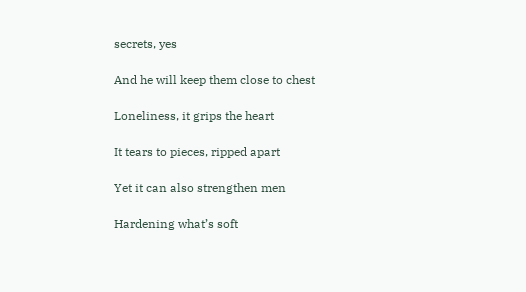secrets, yes

And he will keep them close to chest

Loneliness, it grips the heart

It tears to pieces, ripped apart

Yet it can also strengthen men

Hardening what’s soft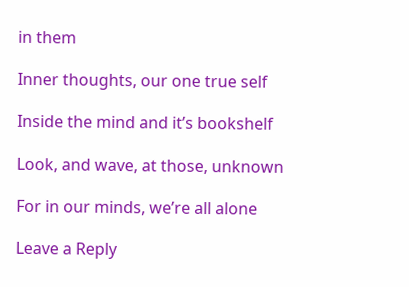in them

Inner thoughts, our one true self

Inside the mind and it’s bookshelf

Look, and wave, at those, unknown

For in our minds, we’re all alone

Leave a Reply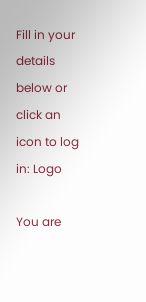Fill in your details below or click an icon to log in: Logo

You are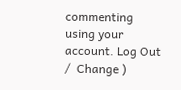commenting using your account. Log Out /  Change )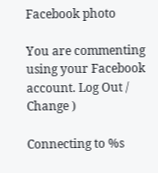Facebook photo

You are commenting using your Facebook account. Log Out /  Change )

Connecting to %s